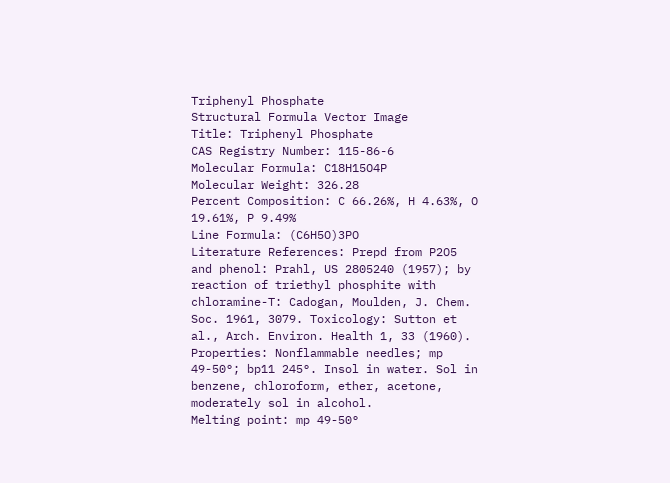Triphenyl Phosphate
Structural Formula Vector Image
Title: Triphenyl Phosphate
CAS Registry Number: 115-86-6
Molecular Formula: C18H15O4P
Molecular Weight: 326.28
Percent Composition: C 66.26%, H 4.63%, O 19.61%, P 9.49%
Line Formula: (C6H5O)3PO
Literature References: Prepd from P2O5 and phenol: Prahl, US 2805240 (1957); by reaction of triethyl phosphite with chloramine-T: Cadogan, Moulden, J. Chem. Soc. 1961, 3079. Toxicology: Sutton et al., Arch. Environ. Health 1, 33 (1960).
Properties: Nonflammable needles; mp 49-50°; bp11 245°. Insol in water. Sol in benzene, chloroform, ether, acetone, moderately sol in alcohol.
Melting point: mp 49-50°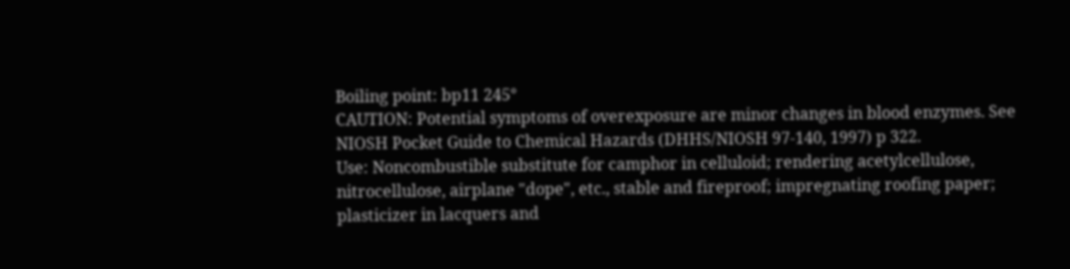Boiling point: bp11 245°
CAUTION: Potential symptoms of overexposure are minor changes in blood enzymes. See NIOSH Pocket Guide to Chemical Hazards (DHHS/NIOSH 97-140, 1997) p 322.
Use: Noncombustible substitute for camphor in celluloid; rendering acetylcellulose, nitrocellulose, airplane "dope", etc., stable and fireproof; impregnating roofing paper; plasticizer in lacquers and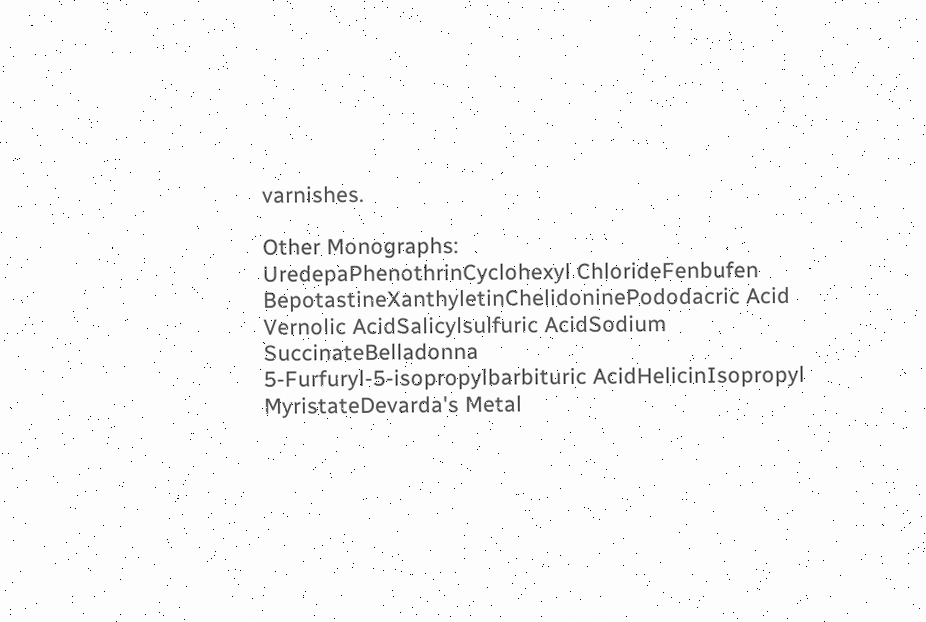varnishes.

Other Monographs:
UredepaPhenothrinCyclohexyl ChlorideFenbufen
BepotastineXanthyletinChelidoninePododacric Acid
Vernolic AcidSalicylsulfuric AcidSodium SuccinateBelladonna
5-Furfuryl-5-isopropylbarbituric AcidHelicinIsopropyl MyristateDevarda's Metal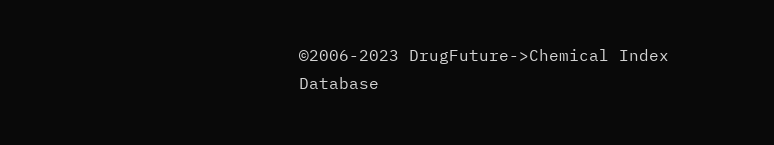©2006-2023 DrugFuture->Chemical Index Database